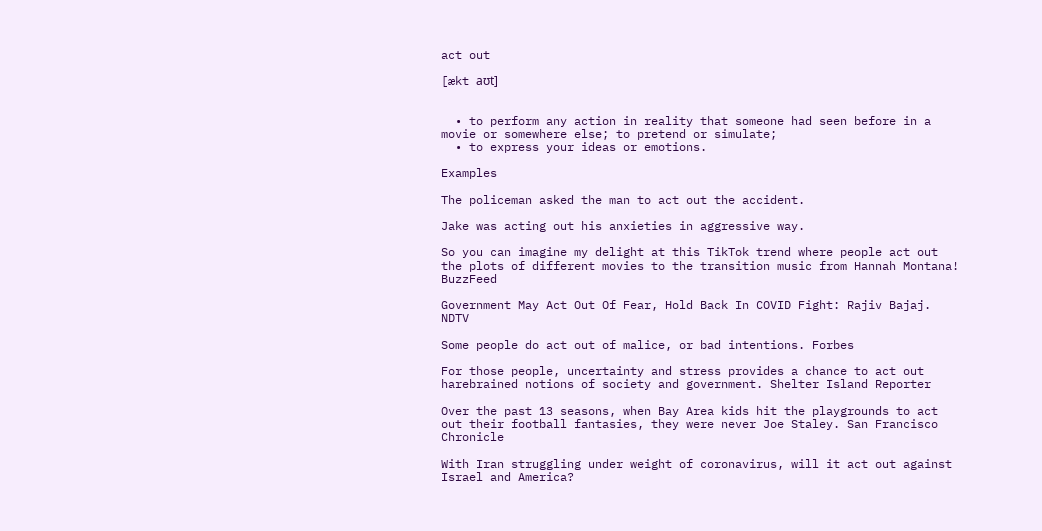act out

[ækt aʊt]


  • to perform any action in reality that someone had seen before in a movie or somewhere else; to pretend or simulate;
  • to express your ideas or emotions.

Examples

The policeman asked the man to act out the accident.

Jake was acting out his anxieties in aggressive way.

So you can imagine my delight at this TikTok trend where people act out the plots of different movies to the transition music from Hannah Montana! BuzzFeed

Government May Act Out Of Fear, Hold Back In COVID Fight: Rajiv Bajaj. NDTV

Some people do act out of malice, or bad intentions. Forbes

For those people, uncertainty and stress provides a chance to act out harebrained notions of society and government. Shelter Island Reporter

Over the past 13 seasons, when Bay Area kids hit the playgrounds to act out their football fantasies, they were never Joe Staley. San Francisco Chronicle

With Iran struggling under weight of coronavirus, will it act out against Israel and America?